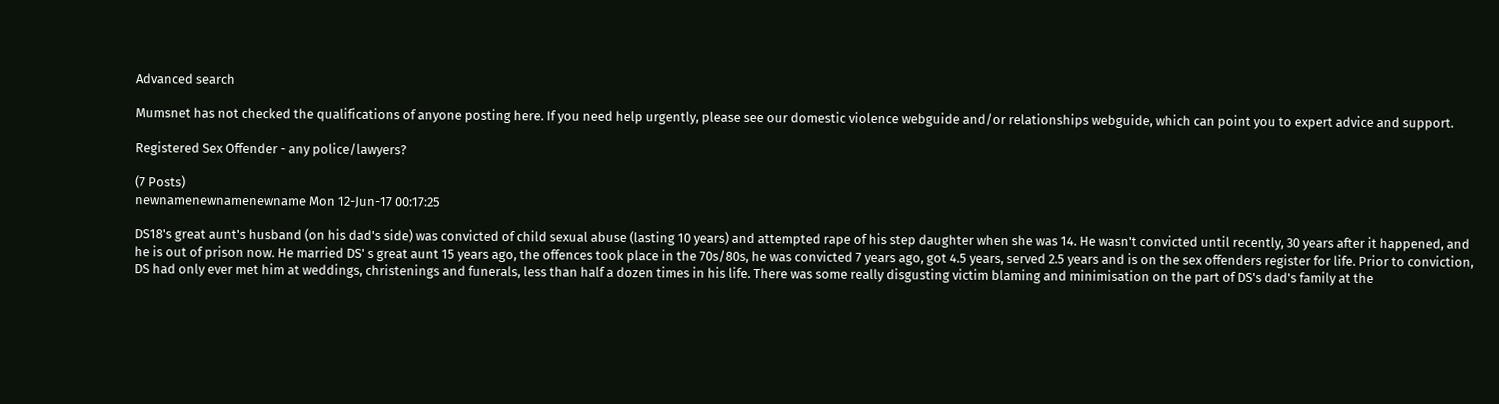Advanced search

Mumsnet has not checked the qualifications of anyone posting here. If you need help urgently, please see our domestic violence webguide and/or relationships webguide, which can point you to expert advice and support.

Registered Sex Offender - any police/lawyers?

(7 Posts)
newnamenewnamenewname Mon 12-Jun-17 00:17:25

DS18's great aunt's husband (on his dad's side) was convicted of child sexual abuse (lasting 10 years) and attempted rape of his step daughter when she was 14. He wasn't convicted until recently, 30 years after it happened, and he is out of prison now. He married DS' s great aunt 15 years ago, the offences took place in the 70s/80s, he was convicted 7 years ago, got 4.5 years, served 2.5 years and is on the sex offenders register for life. Prior to conviction, DS had only ever met him at weddings, christenings and funerals, less than half a dozen times in his life. There was some really disgusting victim blaming and minimisation on the part of DS's dad's family at the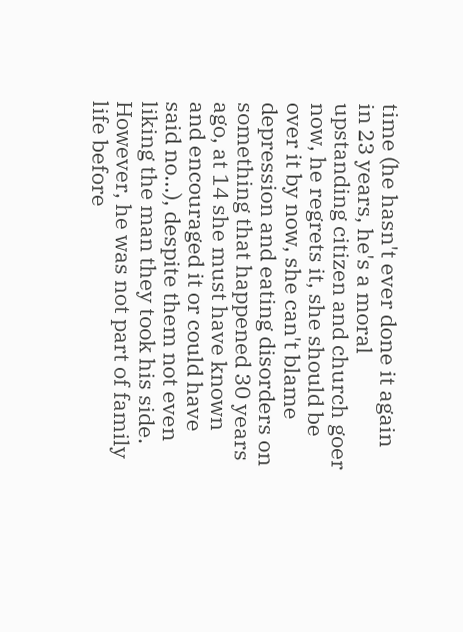time (he hasn't ever done it again in 23 years, he's a moral upstanding citizen and church goer now, he regrets it, she should be over it by now, she can't blame depression and eating disorders on something that happened 30 years ago, at 14 she must have known and encouraged it or could have said no...), despite them not even liking the man they took his side. However, he was not part of family life before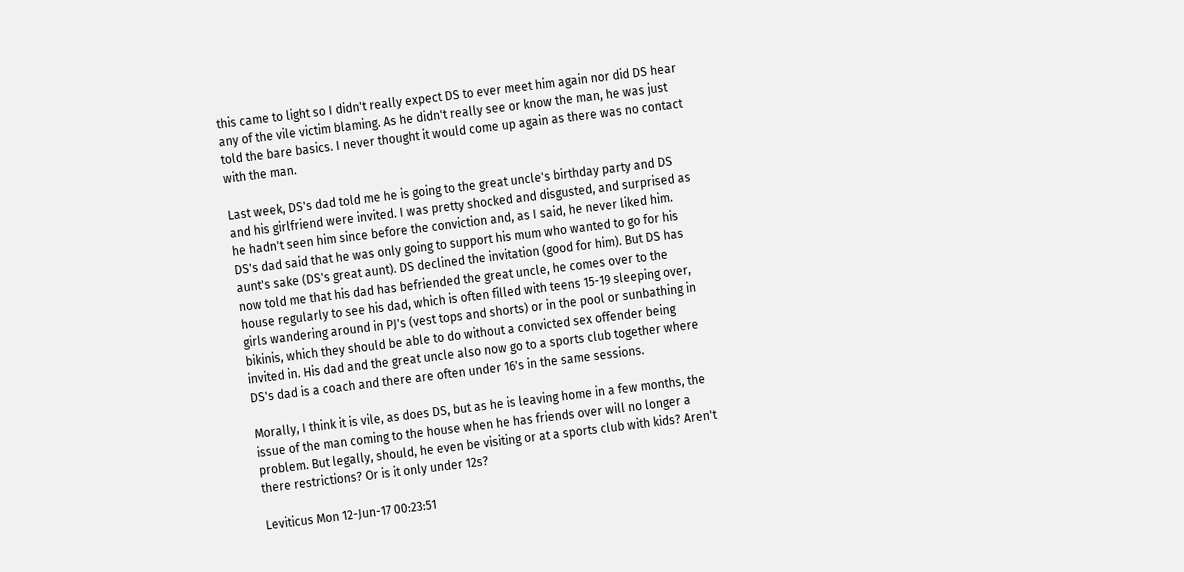this came to light so I didn't really expect DS to ever meet him again nor did DS hear any of the vile victim blaming. As he didn't really see or know the man, he was just told the bare basics. I never thought it would come up again as there was no contact with the man.

Last week, DS's dad told me he is going to the great uncle's birthday party and DS and his girlfriend were invited. I was pretty shocked and disgusted, and surprised as he hadn't seen him since before the conviction and, as I said, he never liked him. DS's dad said that he was only going to support his mum who wanted to go for his aunt's sake (DS's great aunt). DS declined the invitation (good for him). But DS has now told me that his dad has befriended the great uncle, he comes over to the house regularly to see his dad, which is often filled with teens 15-19 sleeping over, girls wandering around in PJ's (vest tops and shorts) or in the pool or sunbathing in bikinis, which they should be able to do without a convicted sex offender being invited in. His dad and the great uncle also now go to a sports club together where DS's dad is a coach and there are often under 16's in the same sessions.

Morally, I think it is vile, as does DS, but as he is leaving home in a few months, the issue of the man coming to the house when he has friends over will no longer a problem. But legally, should, he even be visiting or at a sports club with kids? Aren't there restrictions? Or is it only under 12s?

Leviticus Mon 12-Jun-17 00:23:51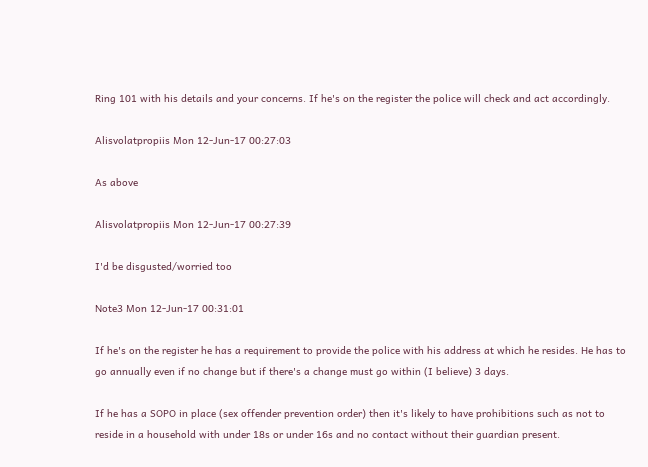Ring 101 with his details and your concerns. If he's on the register the police will check and act accordingly.

Alisvolatpropiis Mon 12-Jun-17 00:27:03

As above

Alisvolatpropiis Mon 12-Jun-17 00:27:39

I'd be disgusted/worried too

Note3 Mon 12-Jun-17 00:31:01

If he's on the register he has a requirement to provide the police with his address at which he resides. He has to go annually even if no change but if there's a change must go within (I believe) 3 days.

If he has a SOPO in place (sex offender prevention order) then it's likely to have prohibitions such as not to reside in a household with under 18s or under 16s and no contact without their guardian present.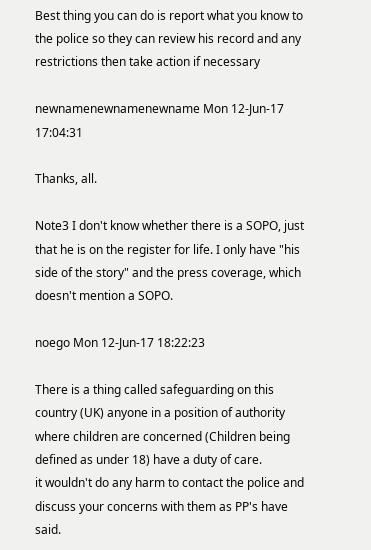Best thing you can do is report what you know to the police so they can review his record and any restrictions then take action if necessary

newnamenewnamenewname Mon 12-Jun-17 17:04:31

Thanks, all.

Note3 I don't know whether there is a SOPO, just that he is on the register for life. I only have "his side of the story" and the press coverage, which doesn't mention a SOPO.

noego Mon 12-Jun-17 18:22:23

There is a thing called safeguarding on this country (UK) anyone in a position of authority where children are concerned (Children being defined as under 18) have a duty of care.
it wouldn't do any harm to contact the police and discuss your concerns with them as PP's have said.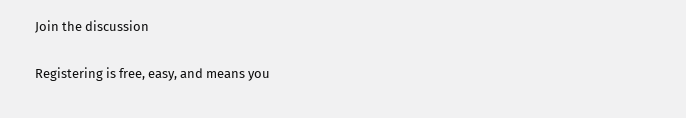Join the discussion

Registering is free, easy, and means you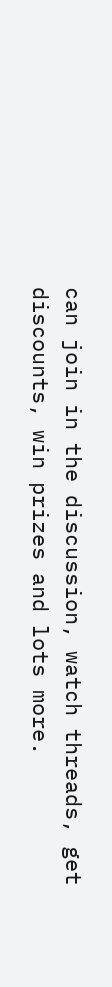can join in the discussion, watch threads, get discounts, win prizes and lots more.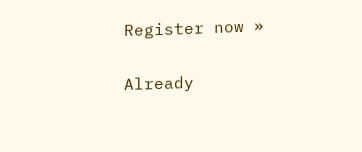Register now »

Already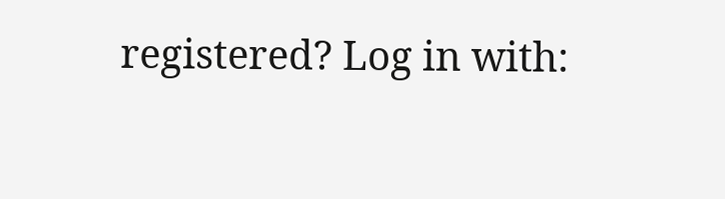registered? Log in with: